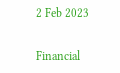2 Feb 2023


Financial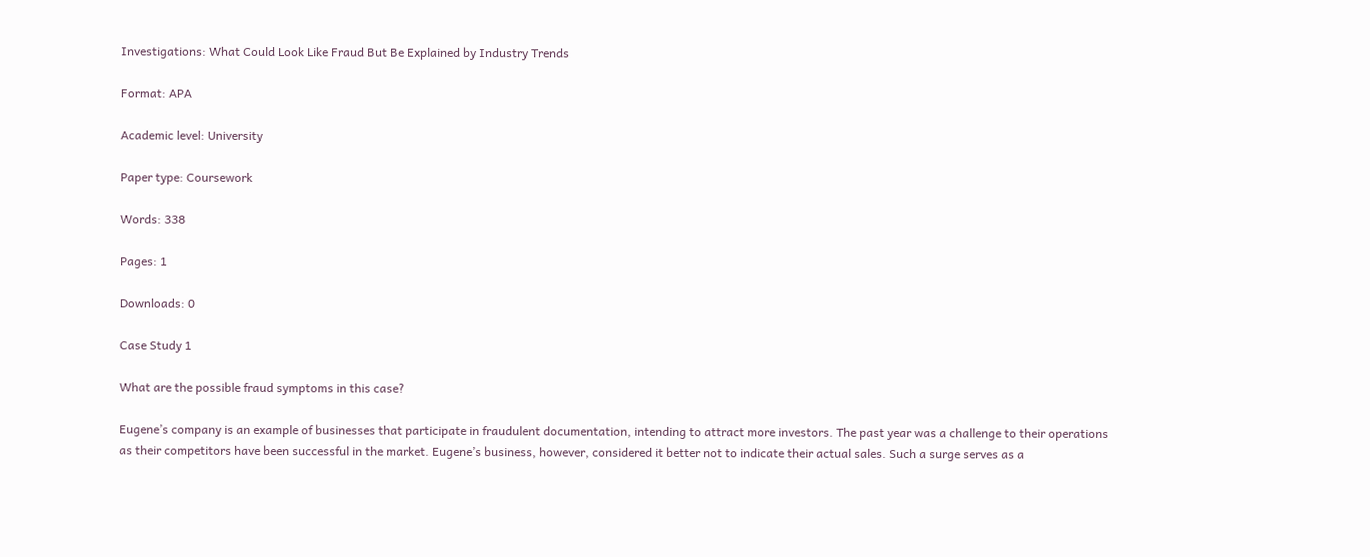Investigations: What Could Look Like Fraud But Be Explained by Industry Trends

Format: APA

Academic level: University

Paper type: Coursework

Words: 338

Pages: 1

Downloads: 0

Case Study 1

What are the possible fraud symptoms in this case?

Eugene’s company is an example of businesses that participate in fraudulent documentation, intending to attract more investors. The past year was a challenge to their operations as their competitors have been successful in the market. Eugene’s business, however, considered it better not to indicate their actual sales. Such a surge serves as a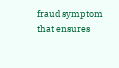fraud symptom that ensures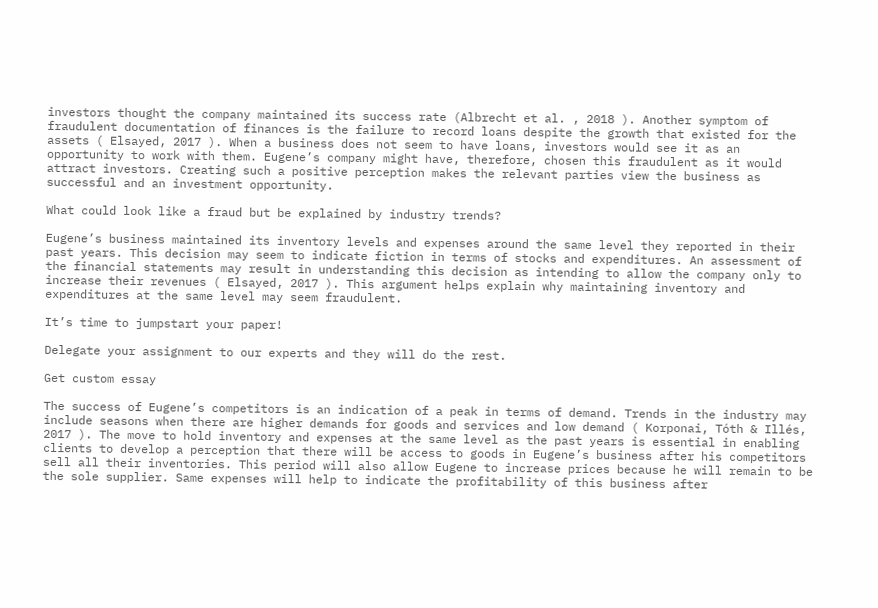investors thought the company maintained its success rate (Albrecht et al. , 2018 ). Another symptom of fraudulent documentation of finances is the failure to record loans despite the growth that existed for the assets ( Elsayed, 2017 ). When a business does not seem to have loans, investors would see it as an opportunity to work with them. Eugene’s company might have, therefore, chosen this fraudulent as it would attract investors. Creating such a positive perception makes the relevant parties view the business as successful and an investment opportunity.

What could look like a fraud but be explained by industry trends?

Eugene’s business maintained its inventory levels and expenses around the same level they reported in their past years. This decision may seem to indicate fiction in terms of stocks and expenditures. An assessment of the financial statements may result in understanding this decision as intending to allow the company only to increase their revenues ( Elsayed, 2017 ). This argument helps explain why maintaining inventory and expenditures at the same level may seem fraudulent.

It’s time to jumpstart your paper!

Delegate your assignment to our experts and they will do the rest.

Get custom essay

The success of Eugene’s competitors is an indication of a peak in terms of demand. Trends in the industry may include seasons when there are higher demands for goods and services and low demand ( Korponai, Tóth & Illés, 2017 ). The move to hold inventory and expenses at the same level as the past years is essential in enabling clients to develop a perception that there will be access to goods in Eugene’s business after his competitors sell all their inventories. This period will also allow Eugene to increase prices because he will remain to be the sole supplier. Same expenses will help to indicate the profitability of this business after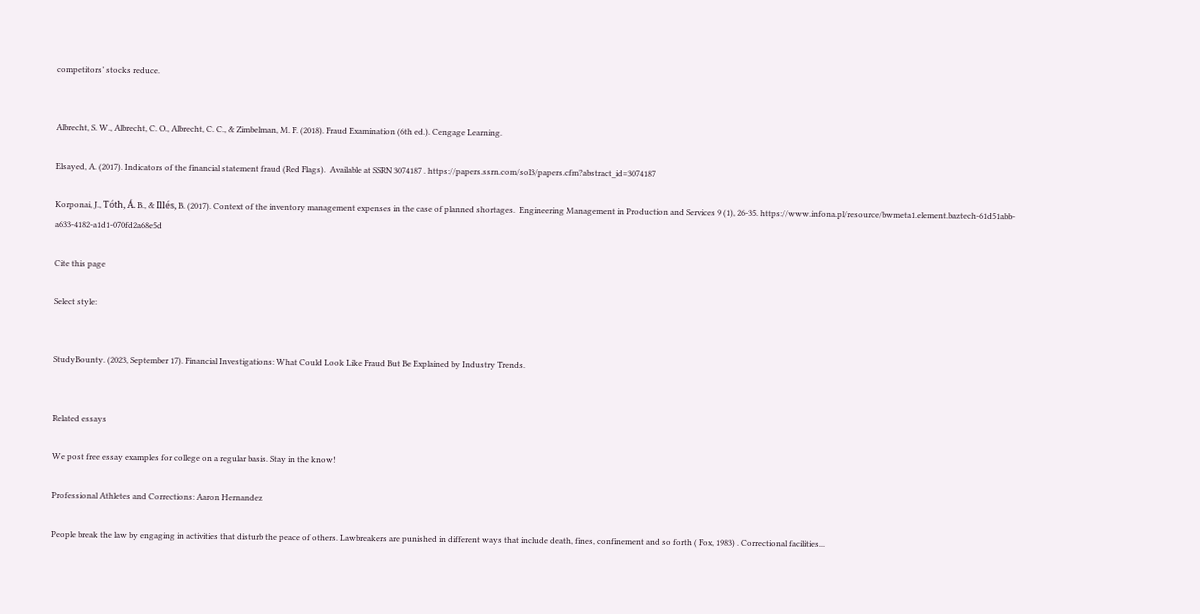competitors’ stocks reduce.


Albrecht, S. W., Albrecht, C. O., Albrecht, C. C., & Zimbelman, M. F. (2018). Fraud Examination (6th ed.). Cengage Learning.

Elsayed, A. (2017). Indicators of the financial statement fraud (Red Flags).  Available at SSRN 3074187 . https://papers.ssrn.com/sol3/papers.cfm?abstract_id=3074187

Korponai, J., Tóth, Á. B., & Illés, B. (2017). Context of the inventory management expenses in the case of planned shortages.  Engineering Management in Production and Services 9 (1), 26-35. https://www.infona.pl/resource/bwmeta1.element.baztech-61d51abb-a633-4182-a1d1-070fd2a68e5d

Cite this page

Select style:


StudyBounty. (2023, September 17). Financial Investigations: What Could Look Like Fraud But Be Explained by Industry Trends.


Related essays

We post free essay examples for college on a regular basis. Stay in the know!

Professional Athletes and Corrections: Aaron Hernandez

People break the law by engaging in activities that disturb the peace of others. Lawbreakers are punished in different ways that include death, fines, confinement and so forth ( Fox, 1983) . Correctional facilities...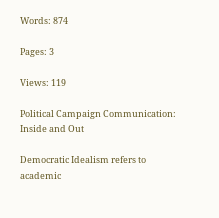Words: 874

Pages: 3

Views: 119

Political Campaign Communication: Inside and Out

Democratic Idealism refers to academic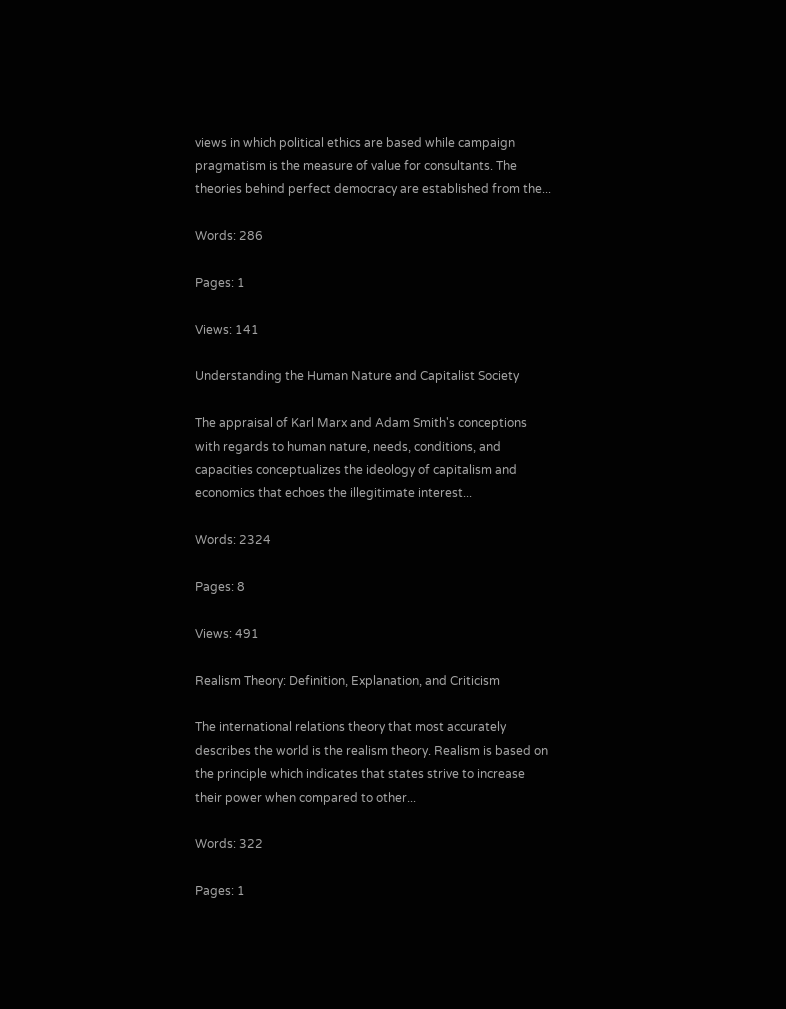views in which political ethics are based while campaign pragmatism is the measure of value for consultants. The theories behind perfect democracy are established from the...

Words: 286

Pages: 1

Views: 141

Understanding the Human Nature and Capitalist Society

The appraisal of Karl Marx and Adam Smith's conceptions with regards to human nature, needs, conditions, and capacities conceptualizes the ideology of capitalism and economics that echoes the illegitimate interest...

Words: 2324

Pages: 8

Views: 491

Realism Theory: Definition, Explanation, and Criticism

The international relations theory that most accurately describes the world is the realism theory. Realism is based on the principle which indicates that states strive to increase their power when compared to other...

Words: 322

Pages: 1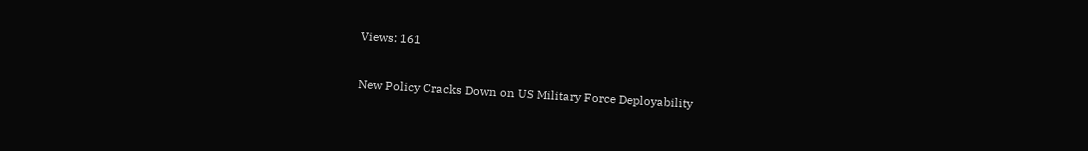Views: 161

New Policy Cracks Down on US Military Force Deployability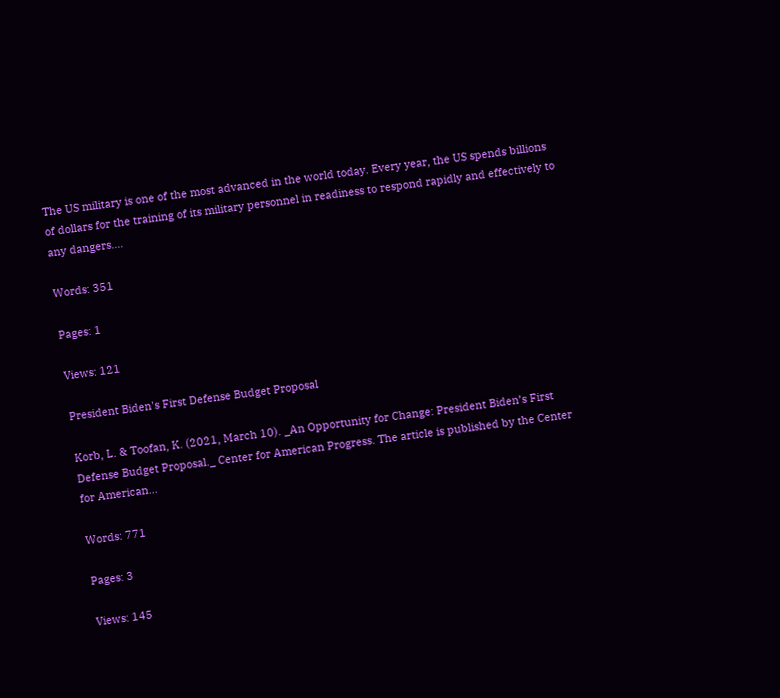The US military is one of the most advanced in the world today. Every year, the US spends billions of dollars for the training of its military personnel in readiness to respond rapidly and effectively to any dangers....

Words: 351

Pages: 1

Views: 121

President Biden's First Defense Budget Proposal

Korb, L. & Toofan, K. (2021, March 10). _An Opportunity for Change: President Biden’s First Defense Budget Proposal._ Center for American Progress. The article is published by the Center for American...

Words: 771

Pages: 3

Views: 145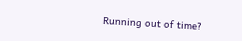Running out of time?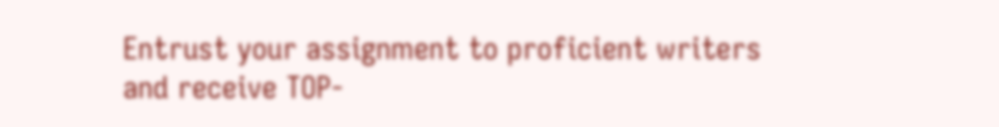Entrust your assignment to proficient writers and receive TOP-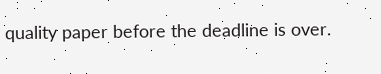quality paper before the deadline is over.